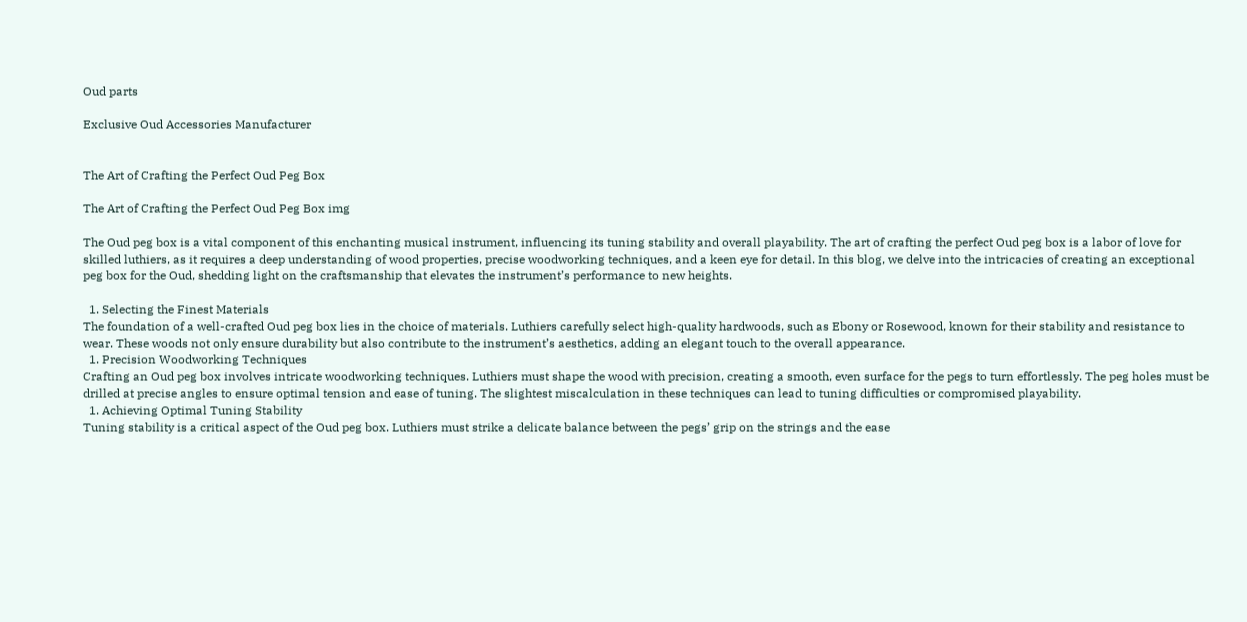Oud parts

Exclusive Oud Accessories Manufacturer


The Art of Crafting the Perfect Oud Peg Box

The Art of Crafting the Perfect Oud Peg Box img

The Oud peg box is a vital component of this enchanting musical instrument, influencing its tuning stability and overall playability. The art of crafting the perfect Oud peg box is a labor of love for skilled luthiers, as it requires a deep understanding of wood properties, precise woodworking techniques, and a keen eye for detail. In this blog, we delve into the intricacies of creating an exceptional peg box for the Oud, shedding light on the craftsmanship that elevates the instrument’s performance to new heights.

  1. Selecting the Finest Materials
The foundation of a well-crafted Oud peg box lies in the choice of materials. Luthiers carefully select high-quality hardwoods, such as Ebony or Rosewood, known for their stability and resistance to wear. These woods not only ensure durability but also contribute to the instrument’s aesthetics, adding an elegant touch to the overall appearance.
  1. Precision Woodworking Techniques
Crafting an Oud peg box involves intricate woodworking techniques. Luthiers must shape the wood with precision, creating a smooth, even surface for the pegs to turn effortlessly. The peg holes must be drilled at precise angles to ensure optimal tension and ease of tuning. The slightest miscalculation in these techniques can lead to tuning difficulties or compromised playability.
  1. Achieving Optimal Tuning Stability
Tuning stability is a critical aspect of the Oud peg box. Luthiers must strike a delicate balance between the pegs’ grip on the strings and the ease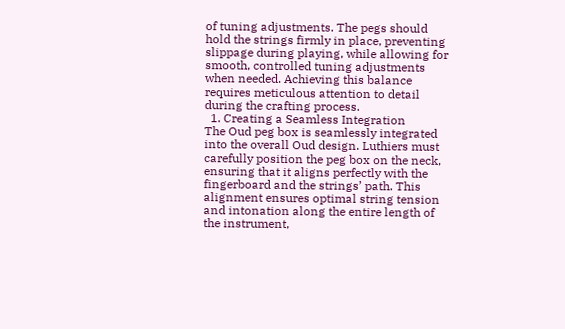of tuning adjustments. The pegs should hold the strings firmly in place, preventing slippage during playing, while allowing for smooth, controlled tuning adjustments when needed. Achieving this balance requires meticulous attention to detail during the crafting process.
  1. Creating a Seamless Integration
The Oud peg box is seamlessly integrated into the overall Oud design. Luthiers must carefully position the peg box on the neck, ensuring that it aligns perfectly with the fingerboard and the strings’ path. This alignment ensures optimal string tension and intonation along the entire length of the instrument,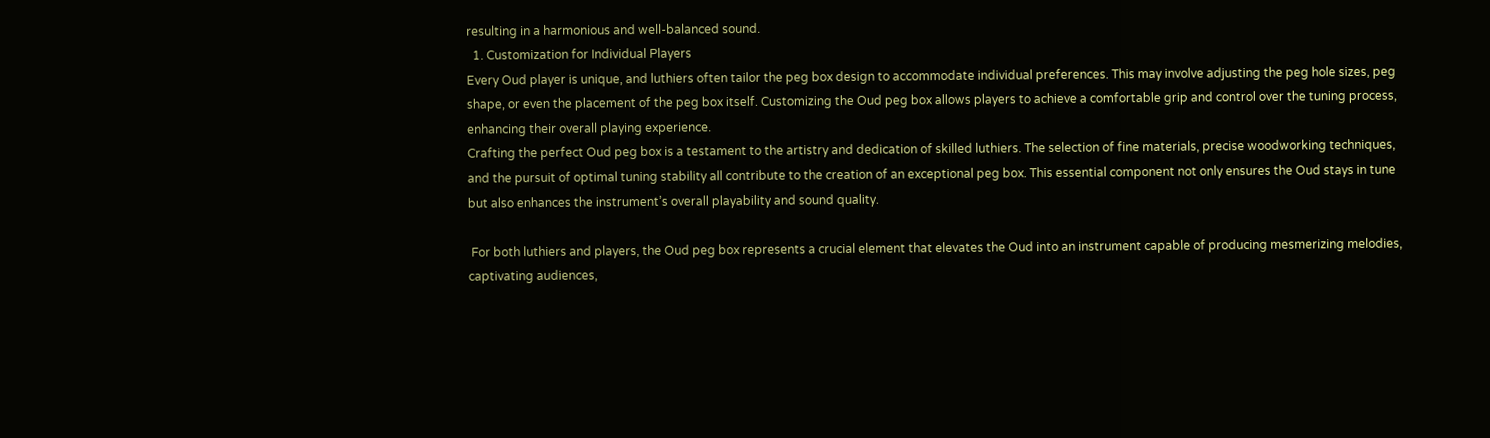resulting in a harmonious and well-balanced sound.
  1. Customization for Individual Players
Every Oud player is unique, and luthiers often tailor the peg box design to accommodate individual preferences. This may involve adjusting the peg hole sizes, peg shape, or even the placement of the peg box itself. Customizing the Oud peg box allows players to achieve a comfortable grip and control over the tuning process, enhancing their overall playing experience.
Crafting the perfect Oud peg box is a testament to the artistry and dedication of skilled luthiers. The selection of fine materials, precise woodworking techniques, and the pursuit of optimal tuning stability all contribute to the creation of an exceptional peg box. This essential component not only ensures the Oud stays in tune but also enhances the instrument’s overall playability and sound quality.

 For both luthiers and players, the Oud peg box represents a crucial element that elevates the Oud into an instrument capable of producing mesmerizing melodies, captivating audiences,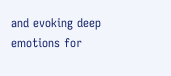and evoking deep emotions for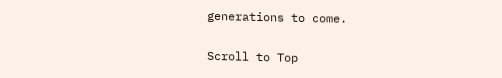generations to come.

Scroll to Top